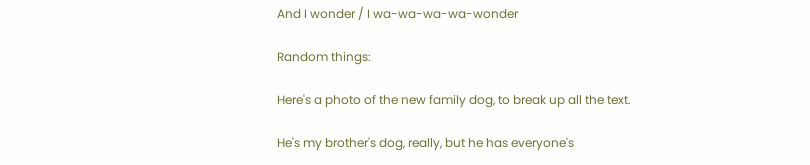And I wonder / I wa-wa-wa-wa-wonder

Random things:

Here's a photo of the new family dog, to break up all the text.

He's my brother's dog, really, but he has everyone's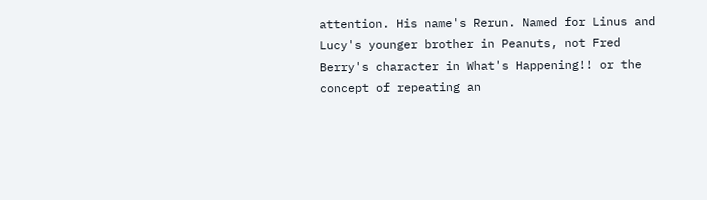attention. His name's Rerun. Named for Linus and Lucy's younger brother in Peanuts, not Fred Berry's character in What's Happening!! or the concept of repeating an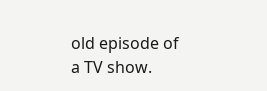old episode of a TV show.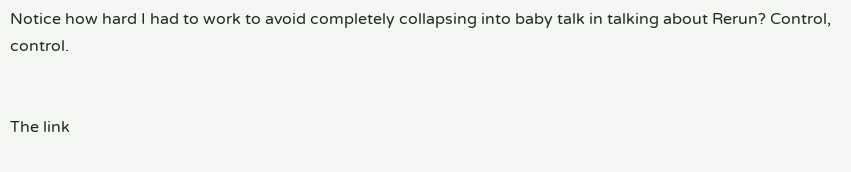Notice how hard I had to work to avoid completely collapsing into baby talk in talking about Rerun? Control, control.


The link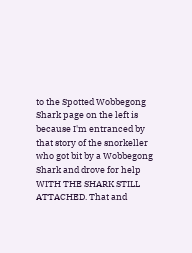to the Spotted Wobbegong Shark page on the left is because I'm entranced by that story of the snorkeller who got bit by a Wobbegong Shark and drove for help WITH THE SHARK STILL ATTACHED. That and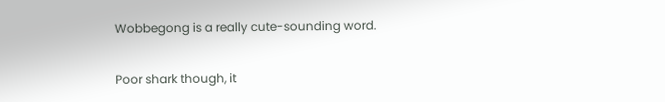Wobbegong is a really cute-sounding word.

Poor shark though, it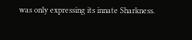was only expressing its innate Sharkness.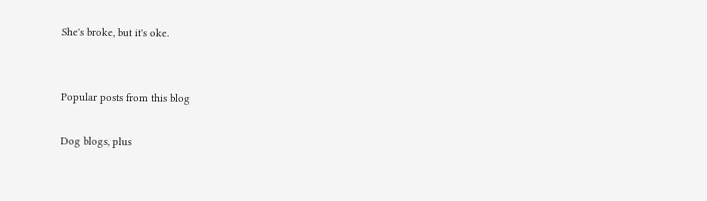She's broke, but it's oke.


Popular posts from this blog

Dog blogs, plus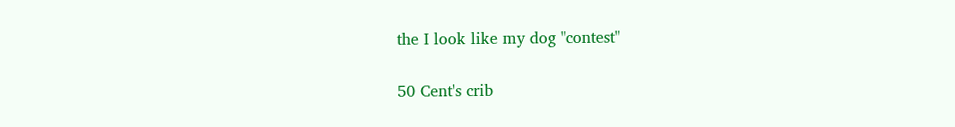the I look like my dog "contest"

50 Cent's crib